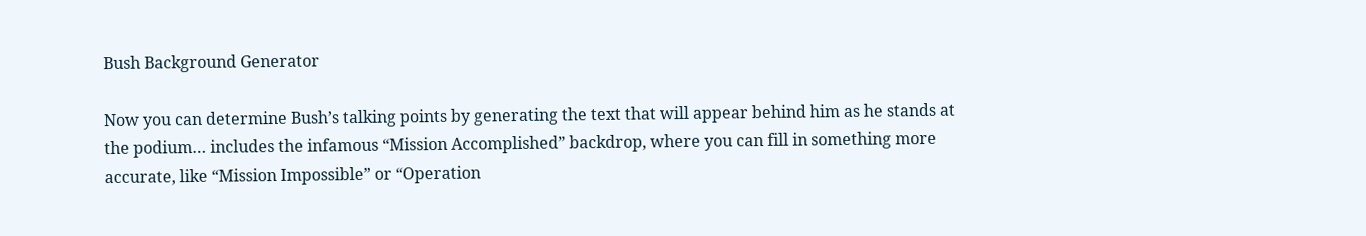Bush Background Generator

Now you can determine Bush’s talking points by generating the text that will appear behind him as he stands at the podium… includes the infamous “Mission Accomplished” backdrop, where you can fill in something more accurate, like “Mission Impossible” or “Operation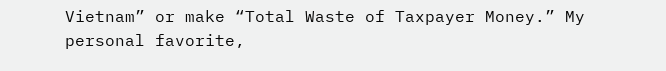Vietnam” or make “Total Waste of Taxpayer Money.” My personal favorite,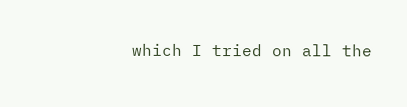which I tried on all the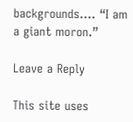backgrounds…. “I am a giant moron.”

Leave a Reply

This site uses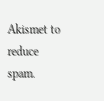Akismet to reduce spam.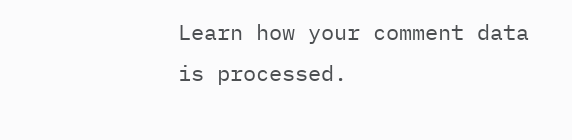Learn how your comment data is processed.